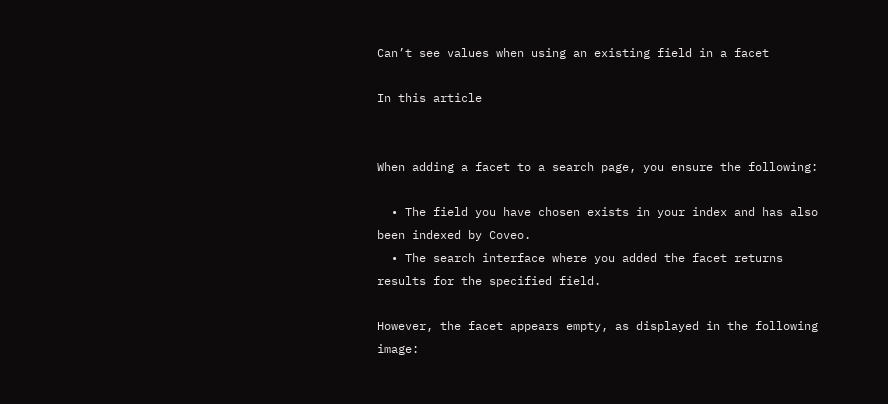Can’t see values when using an existing field in a facet

In this article


When adding a facet to a search page, you ensure the following:

  • The field you have chosen exists in your index and has also been indexed by Coveo.
  • The search interface where you added the facet returns results for the specified field.

However, the facet appears empty, as displayed in the following image: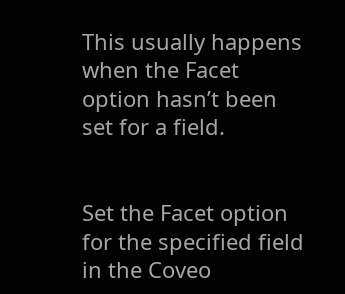This usually happens when the Facet option hasn’t been set for a field.


Set the Facet option for the specified field in the Coveo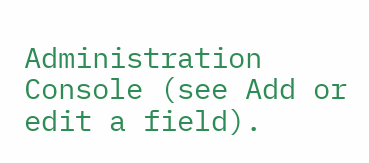Administration Console (see Add or edit a field).